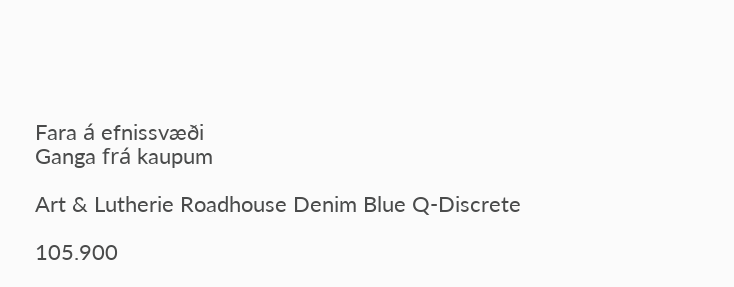Fara á efnissvæði
Ganga frá kaupum

Art & Lutherie Roadhouse Denim Blue Q-Discrete

105.900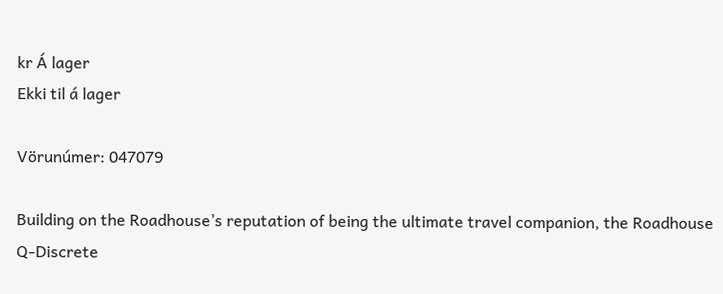kr Á lager
Ekki til á lager

Vörunúmer: 047079

Building on the Roadhouse’s reputation of being the ultimate travel companion, the Roadhouse Q-Discrete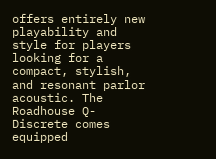offers entirely new playability and style for players looking for a compact, stylish, and resonant parlor acoustic. The Roadhouse Q-Discrete comes equipped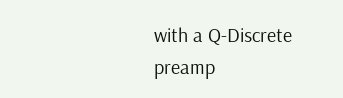with a Q-Discrete preamp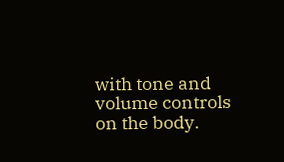with tone and volume controls on the body.